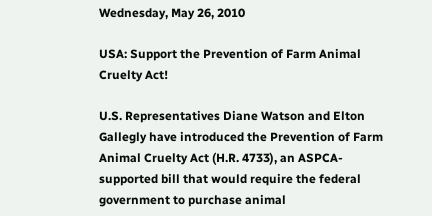Wednesday, May 26, 2010

USA: Support the Prevention of Farm Animal Cruelty Act!

U.S. Representatives Diane Watson and Elton Gallegly have introduced the Prevention of Farm Animal Cruelty Act (H.R. 4733), an ASPCA-supported bill that would require the federal government to purchase animal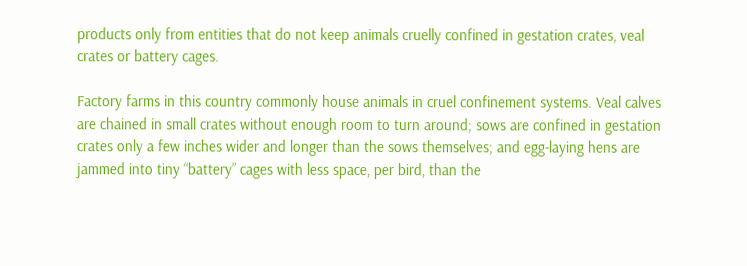products only from entities that do not keep animals cruelly confined in gestation crates, veal crates or battery cages.

Factory farms in this country commonly house animals in cruel confinement systems. Veal calves are chained in small crates without enough room to turn around; sows are confined in gestation crates only a few inches wider and longer than the sows themselves; and egg-laying hens are jammed into tiny “battery” cages with less space, per bird, than the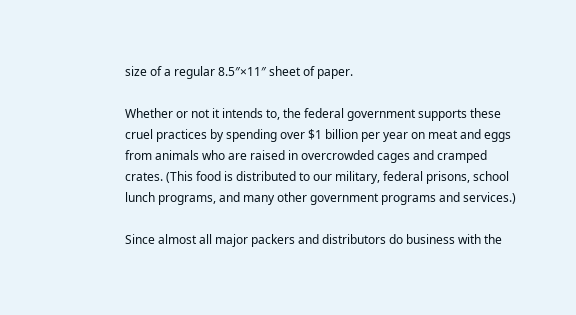size of a regular 8.5″×11″ sheet of paper.

Whether or not it intends to, the federal government supports these cruel practices by spending over $1 billion per year on meat and eggs from animals who are raised in overcrowded cages and cramped crates. (This food is distributed to our military, federal prisons, school lunch programs, and many other government programs and services.)

Since almost all major packers and distributors do business with the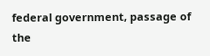federal government, passage of the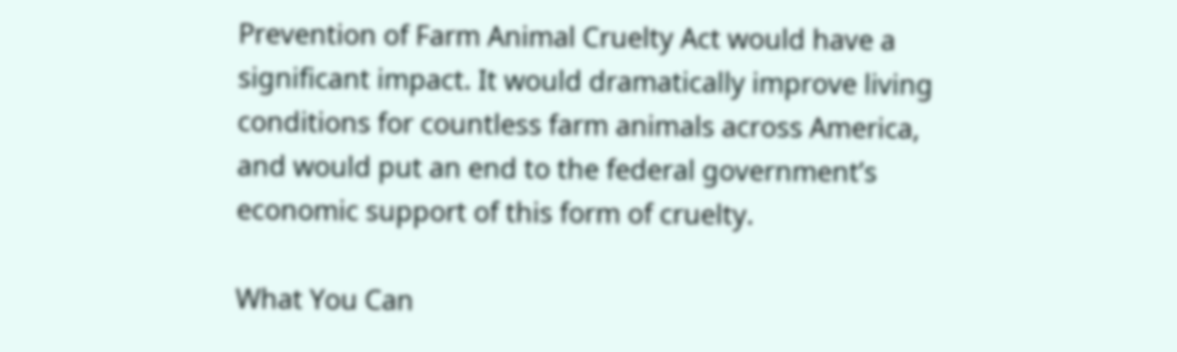Prevention of Farm Animal Cruelty Act would have a significant impact. It would dramatically improve living conditions for countless farm animals across America, and would put an end to the federal government’s economic support of this form of cruelty.

What You Can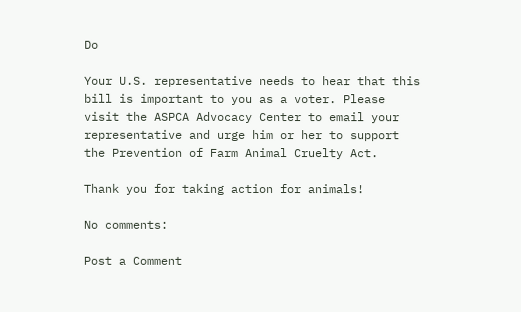Do

Your U.S. representative needs to hear that this bill is important to you as a voter. Please visit the ASPCA Advocacy Center to email your representative and urge him or her to support the Prevention of Farm Animal Cruelty Act.

Thank you for taking action for animals!

No comments:

Post a Comment